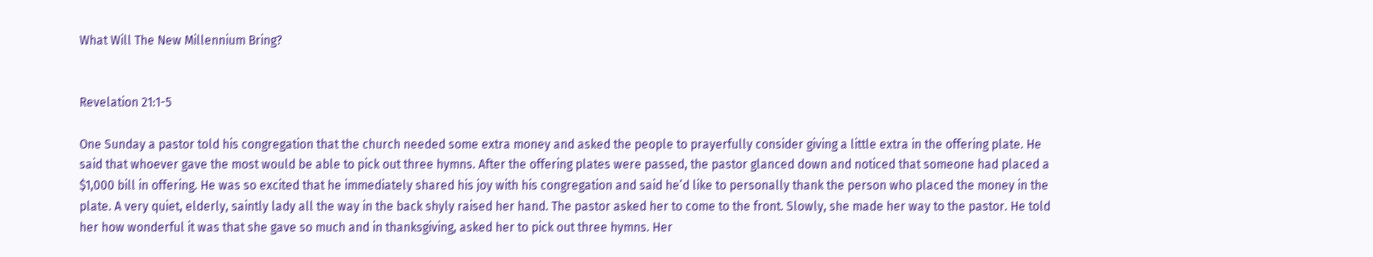What Will The New Millennium Bring?


Revelation 21:1-5

One Sunday a pastor told his congregation that the church needed some extra money and asked the people to prayerfully consider giving a little extra in the offering plate. He said that whoever gave the most would be able to pick out three hymns. After the offering plates were passed, the pastor glanced down and noticed that someone had placed a $1,000 bill in offering. He was so excited that he immediately shared his joy with his congregation and said he’d like to personally thank the person who placed the money in the plate. A very quiet, elderly, saintly lady all the way in the back shyly raised her hand. The pastor asked her to come to the front. Slowly, she made her way to the pastor. He told her how wonderful it was that she gave so much and in thanksgiving, asked her to pick out three hymns. Her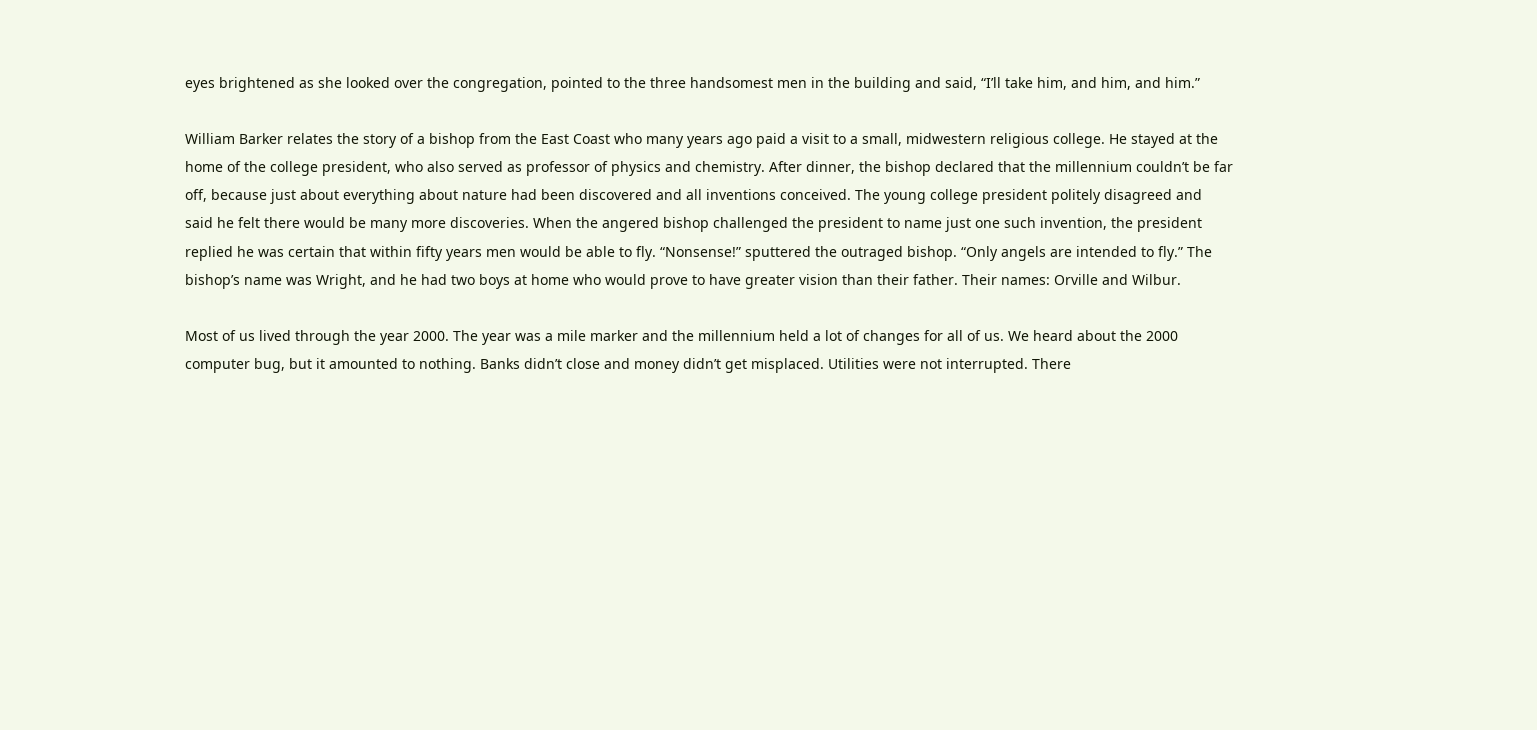eyes brightened as she looked over the congregation, pointed to the three handsomest men in the building and said, “I’ll take him, and him, and him.”

William Barker relates the story of a bishop from the East Coast who many years ago paid a visit to a small, midwestern religious college. He stayed at the home of the college president, who also served as professor of physics and chemistry. After dinner, the bishop declared that the millennium couldn’t be far off, because just about everything about nature had been discovered and all inventions conceived. The young college president politely disagreed and said he felt there would be many more discoveries. When the angered bishop challenged the president to name just one such invention, the president replied he was certain that within fifty years men would be able to fly. “Nonsense!” sputtered the outraged bishop. “Only angels are intended to fly.” The bishop’s name was Wright, and he had two boys at home who would prove to have greater vision than their father. Their names: Orville and Wilbur.

Most of us lived through the year 2000. The year was a mile marker and the millennium held a lot of changes for all of us. We heard about the 2000 computer bug, but it amounted to nothing. Banks didn’t close and money didn’t get misplaced. Utilities were not interrupted. There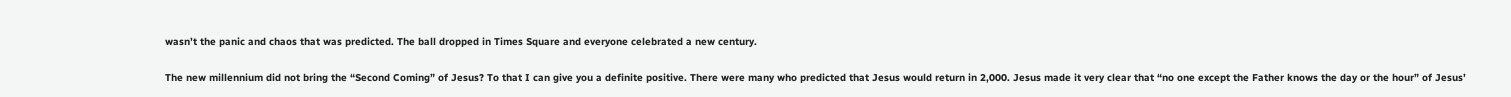wasn’t the panic and chaos that was predicted. The ball dropped in Times Square and everyone celebrated a new century.

The new millennium did not bring the “Second Coming” of Jesus? To that I can give you a definite positive. There were many who predicted that Jesus would return in 2,000. Jesus made it very clear that “no one except the Father knows the day or the hour” of Jesus’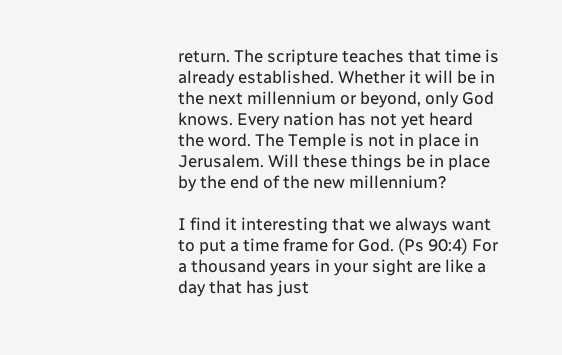return. The scripture teaches that time is already established. Whether it will be in the next millennium or beyond, only God knows. Every nation has not yet heard the word. The Temple is not in place in Jerusalem. Will these things be in place by the end of the new millennium?

I find it interesting that we always want to put a time frame for God. (Ps 90:4) For a thousand years in your sight are like a day that has just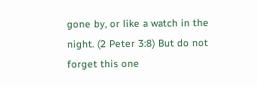gone by, or like a watch in the night. (2 Peter 3:8) But do not forget this one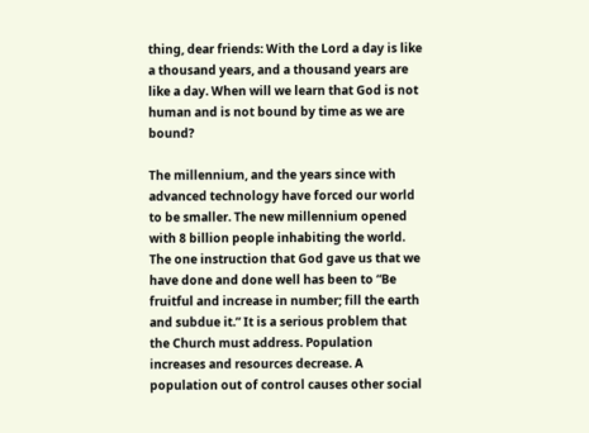thing, dear friends: With the Lord a day is like a thousand years, and a thousand years are like a day. When will we learn that God is not human and is not bound by time as we are bound?

The millennium, and the years since with advanced technology have forced our world to be smaller. The new millennium opened with 8 billion people inhabiting the world. The one instruction that God gave us that we have done and done well has been to “Be fruitful and increase in number; fill the earth and subdue it.” It is a serious problem that the Church must address. Population increases and resources decrease. A population out of control causes other social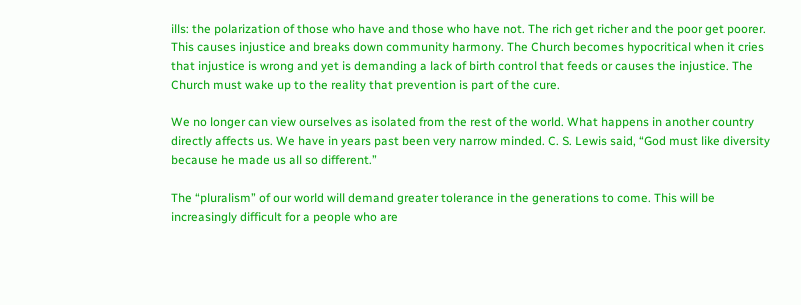ills: the polarization of those who have and those who have not. The rich get richer and the poor get poorer. This causes injustice and breaks down community harmony. The Church becomes hypocritical when it cries that injustice is wrong and yet is demanding a lack of birth control that feeds or causes the injustice. The Church must wake up to the reality that prevention is part of the cure.

We no longer can view ourselves as isolated from the rest of the world. What happens in another country directly affects us. We have in years past been very narrow minded. C. S. Lewis said, “God must like diversity because he made us all so different.”

The “pluralism” of our world will demand greater tolerance in the generations to come. This will be increasingly difficult for a people who are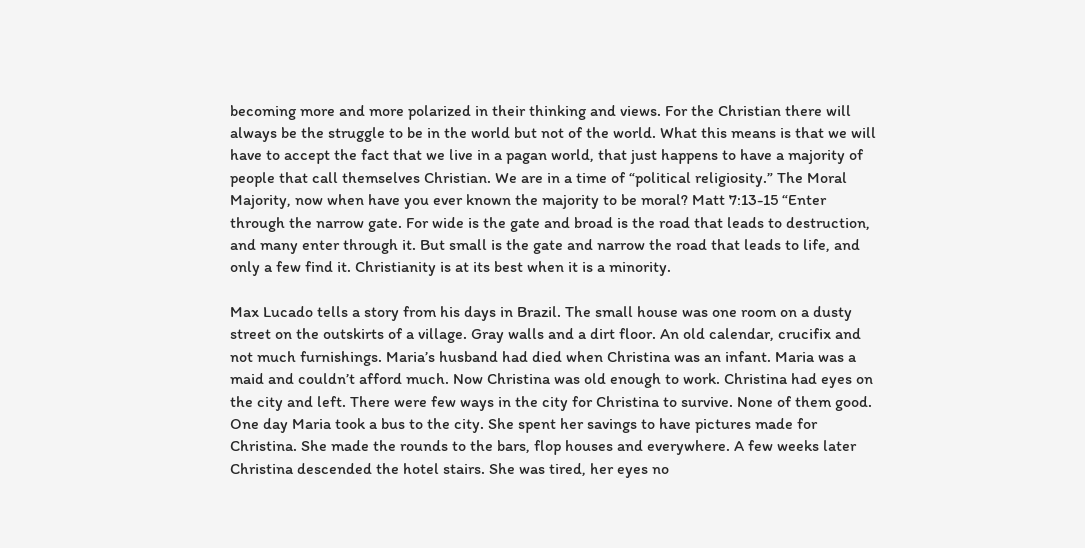becoming more and more polarized in their thinking and views. For the Christian there will always be the struggle to be in the world but not of the world. What this means is that we will have to accept the fact that we live in a pagan world, that just happens to have a majority of people that call themselves Christian. We are in a time of “political religiosity.” The Moral Majority, now when have you ever known the majority to be moral? Matt 7:13-15 “Enter through the narrow gate. For wide is the gate and broad is the road that leads to destruction, and many enter through it. But small is the gate and narrow the road that leads to life, and only a few find it. Christianity is at its best when it is a minority.

Max Lucado tells a story from his days in Brazil. The small house was one room on a dusty street on the outskirts of a village. Gray walls and a dirt floor. An old calendar, crucifix and not much furnishings. Maria’s husband had died when Christina was an infant. Maria was a maid and couldn’t afford much. Now Christina was old enough to work. Christina had eyes on the city and left. There were few ways in the city for Christina to survive. None of them good. One day Maria took a bus to the city. She spent her savings to have pictures made for Christina. She made the rounds to the bars, flop houses and everywhere. A few weeks later Christina descended the hotel stairs. She was tired, her eyes no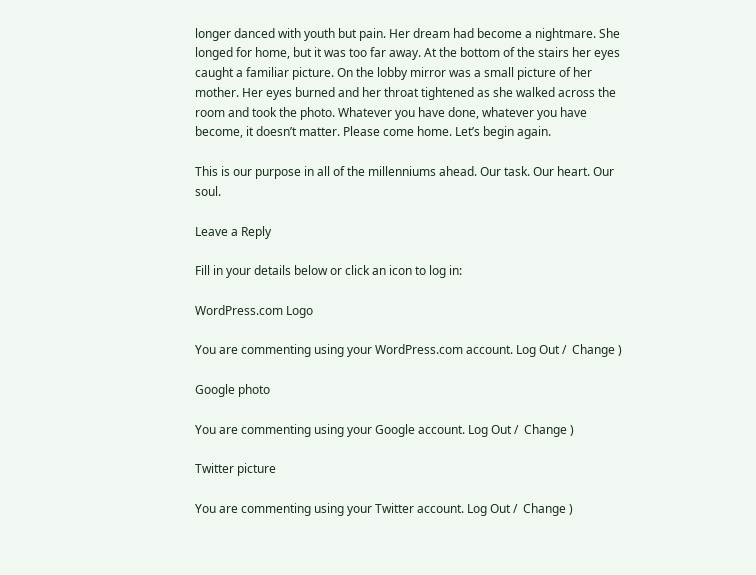longer danced with youth but pain. Her dream had become a nightmare. She longed for home, but it was too far away. At the bottom of the stairs her eyes caught a familiar picture. On the lobby mirror was a small picture of her mother. Her eyes burned and her throat tightened as she walked across the room and took the photo. Whatever you have done, whatever you have become, it doesn’t matter. Please come home. Let’s begin again.

This is our purpose in all of the millenniums ahead. Our task. Our heart. Our soul.

Leave a Reply

Fill in your details below or click an icon to log in:

WordPress.com Logo

You are commenting using your WordPress.com account. Log Out /  Change )

Google photo

You are commenting using your Google account. Log Out /  Change )

Twitter picture

You are commenting using your Twitter account. Log Out /  Change )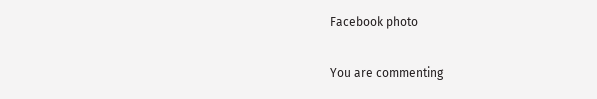Facebook photo

You are commenting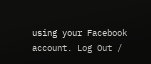using your Facebook account. Log Out /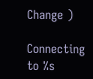Change )

Connecting to %s